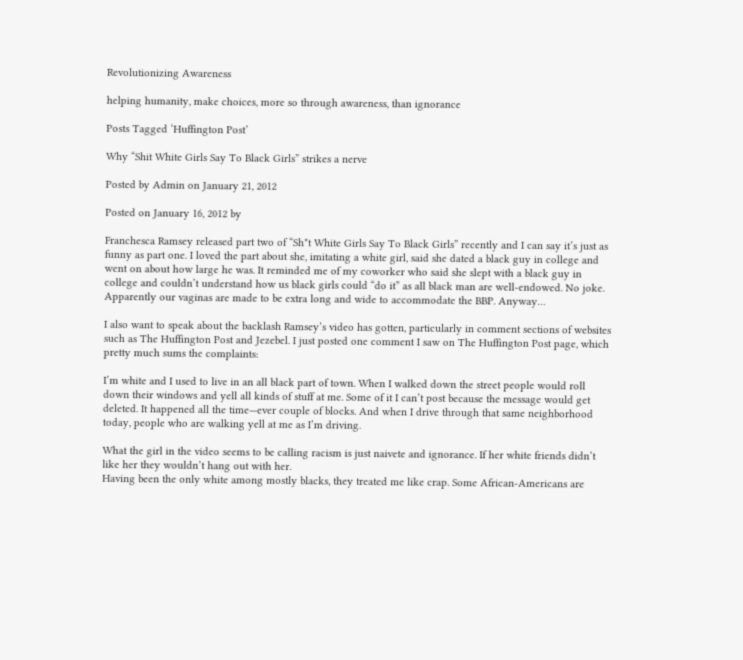Revolutionizing Awareness

helping humanity, make choices, more so through awareness, than ignorance

Posts Tagged ‘Huffington Post’

Why “Shit White Girls Say To Black Girls” strikes a nerve

Posted by Admin on January 21, 2012

Posted on January 16, 2012 by

Franchesca Ramsey released part two of “Sh*t White Girls Say To Black Girls” recently and I can say it’s just as funny as part one. I loved the part about she, imitating a white girl, said she dated a black guy in college and went on about how large he was. It reminded me of my coworker who said she slept with a black guy in college and couldn’t understand how us black girls could “do it” as all black man are well-endowed. No joke. Apparently our vaginas are made to be extra long and wide to accommodate the BBP. Anyway…

I also want to speak about the backlash Ramsey’s video has gotten, particularly in comment sections of websites such as The Huffington Post and Jezebel. I just posted one comment I saw on The Huffington Post page, which pretty much sums the complaints:

I’m white and I used to live in an all black part of town. When I walked down the street people would roll down their windows and yell all kinds of stuff at me. Some of it I can’t post because the message would get deleted. It happened all the time—ever couple of blocks. And when I drive through that same neighborhood today, people who are walking yell at me as I’m driving.

What the girl in the video seems to be calling racism is just naivete and ignorance. If her white friends didn’t like her they wouldn’t hang out with her.
Having been the only white among mostly blacks, they treated me like crap. Some African-Americans are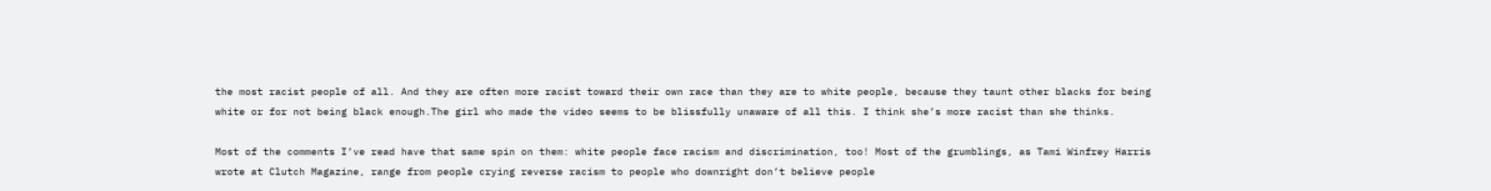the most racist people of all. And they are often more racist toward their own race than they are to white people, because they taunt other blacks for being white or for not being black enough.The girl who made the video seems to be blissfully unaware of all this. I think she’s more racist than she thinks.

Most of the comments I’ve read have that same spin on them: white people face racism and discrimination, too! Most of the grumblings, as Tami Winfrey Harris wrote at Clutch Magazine, range from people crying reverse racism to people who downright don’t believe people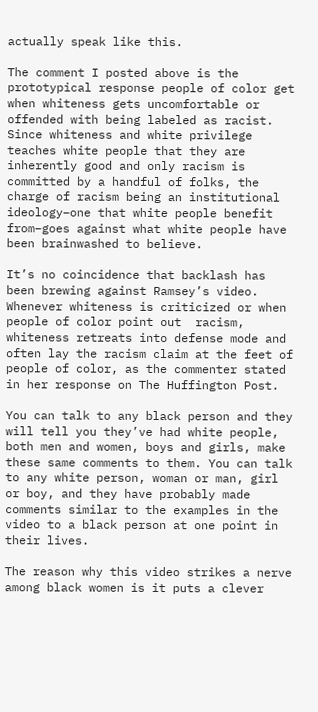actually speak like this.

The comment I posted above is the prototypical response people of color get when whiteness gets uncomfortable or offended with being labeled as racist. Since whiteness and white privilege teaches white people that they are inherently good and only racism is committed by a handful of folks, the charge of racism being an institutional ideology–one that white people benefit from–goes against what white people have been brainwashed to believe.

It’s no coincidence that backlash has been brewing against Ramsey’s video. Whenever whiteness is criticized or when people of color point out  racism, whiteness retreats into defense mode and often lay the racism claim at the feet of people of color, as the commenter stated in her response on The Huffington Post.

You can talk to any black person and they will tell you they’ve had white people, both men and women, boys and girls, make these same comments to them. You can talk to any white person, woman or man, girl or boy, and they have probably made comments similar to the examples in the video to a black person at one point in their lives.

The reason why this video strikes a nerve among black women is it puts a clever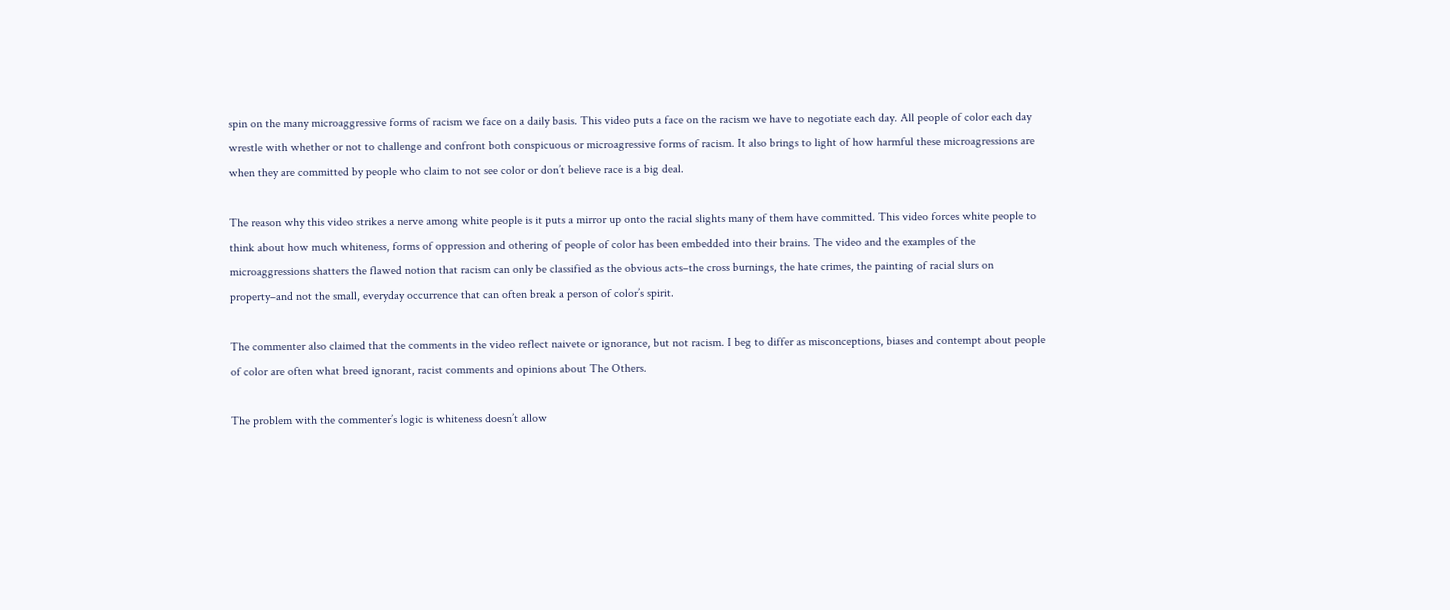spin on the many microaggressive forms of racism we face on a daily basis. This video puts a face on the racism we have to negotiate each day. All people of color each day wrestle with whether or not to challenge and confront both conspicuous or microagressive forms of racism. It also brings to light of how harmful these microagressions are when they are committed by people who claim to not see color or don’t believe race is a big deal.

The reason why this video strikes a nerve among white people is it puts a mirror up onto the racial slights many of them have committed. This video forces white people to think about how much whiteness, forms of oppression and othering of people of color has been embedded into their brains. The video and the examples of the microaggressions shatters the flawed notion that racism can only be classified as the obvious acts–the cross burnings, the hate crimes, the painting of racial slurs on property–and not the small, everyday occurrence that can often break a person of color’s spirit.

The commenter also claimed that the comments in the video reflect naivete or ignorance, but not racism. I beg to differ as misconceptions, biases and contempt about people of color are often what breed ignorant, racist comments and opinions about The Others.

The problem with the commenter’s logic is whiteness doesn’t allow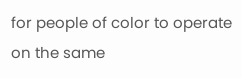for people of color to operate on the same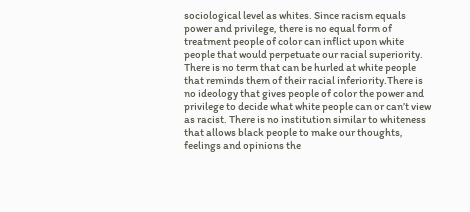sociological level as whites. Since racism equals power and privilege, there is no equal form of treatment people of color can inflict upon white people that would perpetuate our racial superiority. There is no term that can be hurled at white people that reminds them of their racial inferiority.There is no ideology that gives people of color the power and privilege to decide what white people can or can’t view as racist. There is no institution similar to whiteness that allows black people to make our thoughts, feelings and opinions the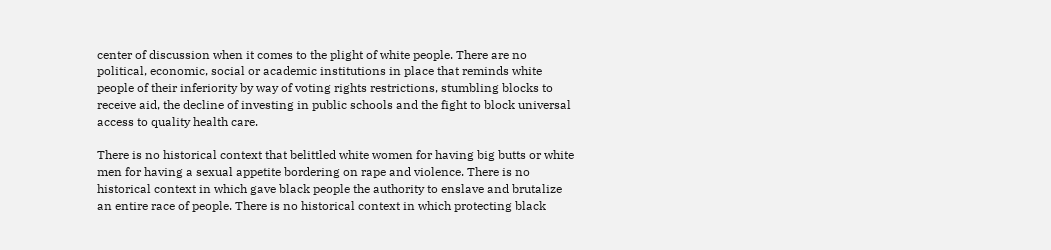center of discussion when it comes to the plight of white people. There are no political, economic, social or academic institutions in place that reminds white people of their inferiority by way of voting rights restrictions, stumbling blocks to receive aid, the decline of investing in public schools and the fight to block universal access to quality health care.

There is no historical context that belittled white women for having big butts or white men for having a sexual appetite bordering on rape and violence. There is no historical context in which gave black people the authority to enslave and brutalize an entire race of people. There is no historical context in which protecting black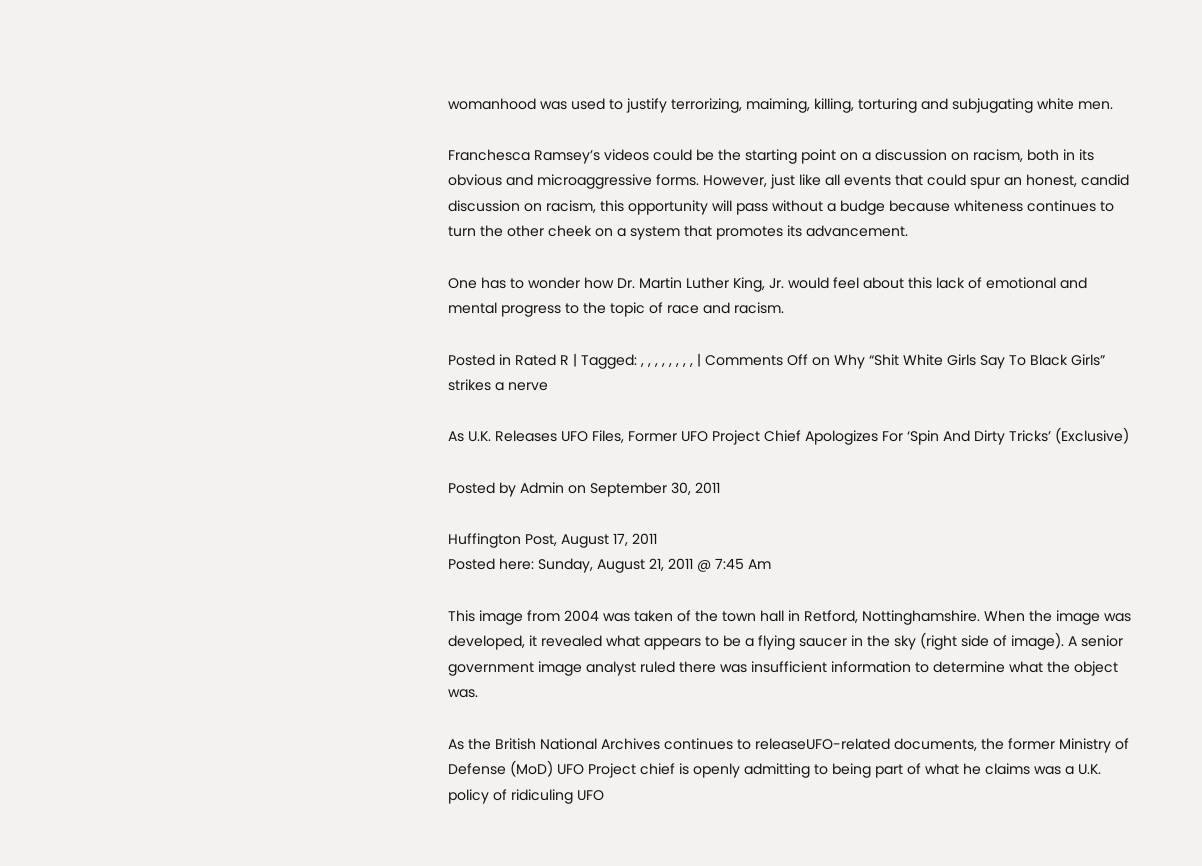womanhood was used to justify terrorizing, maiming, killing, torturing and subjugating white men.

Franchesca Ramsey’s videos could be the starting point on a discussion on racism, both in its obvious and microaggressive forms. However, just like all events that could spur an honest, candid discussion on racism, this opportunity will pass without a budge because whiteness continues to turn the other cheek on a system that promotes its advancement.

One has to wonder how Dr. Martin Luther King, Jr. would feel about this lack of emotional and mental progress to the topic of race and racism.

Posted in Rated R | Tagged: , , , , , , , , | Comments Off on Why “Shit White Girls Say To Black Girls” strikes a nerve

As U.K. Releases UFO Files, Former UFO Project Chief Apologizes For ‘Spin And Dirty Tricks’ (Exclusive)

Posted by Admin on September 30, 2011

Huffington Post, August 17, 2011
Posted here: Sunday, August 21, 2011 @ 7:45 Am

This image from 2004 was taken of the town hall in Retford, Nottinghamshire. When the image was developed, it revealed what appears to be a flying saucer in the sky (right side of image). A senior government image analyst ruled there was insufficient information to determine what the object was.

As the British National Archives continues to releaseUFO-related documents, the former Ministry of Defense (MoD) UFO Project chief is openly admitting to being part of what he claims was a U.K. policy of ridiculing UFO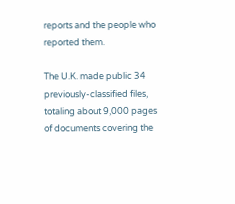reports and the people who reported them.

The U.K. made public 34 previously-classified files, totaling about 9,000 pages of documents covering the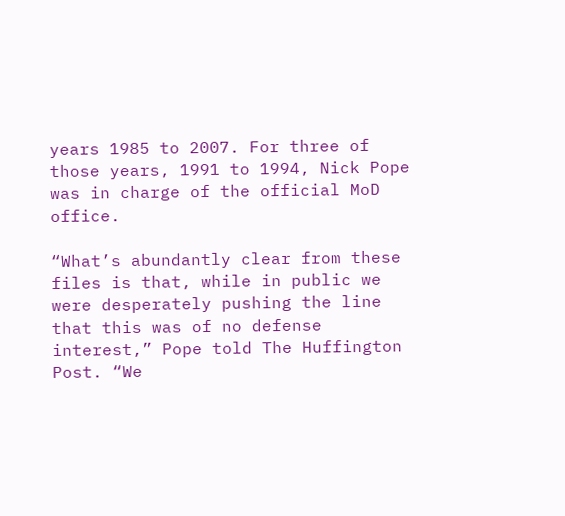years 1985 to 2007. For three of those years, 1991 to 1994, Nick Pope was in charge of the official MoD office.

“What’s abundantly clear from these files is that, while in public we were desperately pushing the line that this was of no defense interest,” Pope told The Huffington Post. “We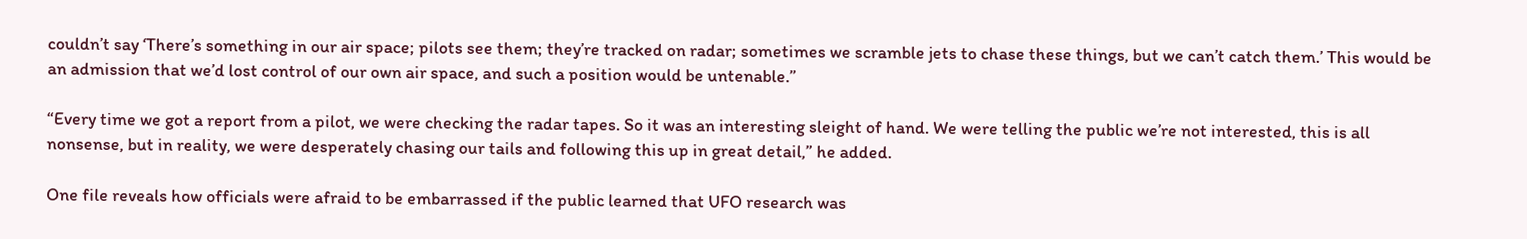couldn’t say ‘There’s something in our air space; pilots see them; they’re tracked on radar; sometimes we scramble jets to chase these things, but we can’t catch them.’ This would be an admission that we’d lost control of our own air space, and such a position would be untenable.”

“Every time we got a report from a pilot, we were checking the radar tapes. So it was an interesting sleight of hand. We were telling the public we’re not interested, this is all nonsense, but in reality, we were desperately chasing our tails and following this up in great detail,” he added.

One file reveals how officials were afraid to be embarrassed if the public learned that UFO research was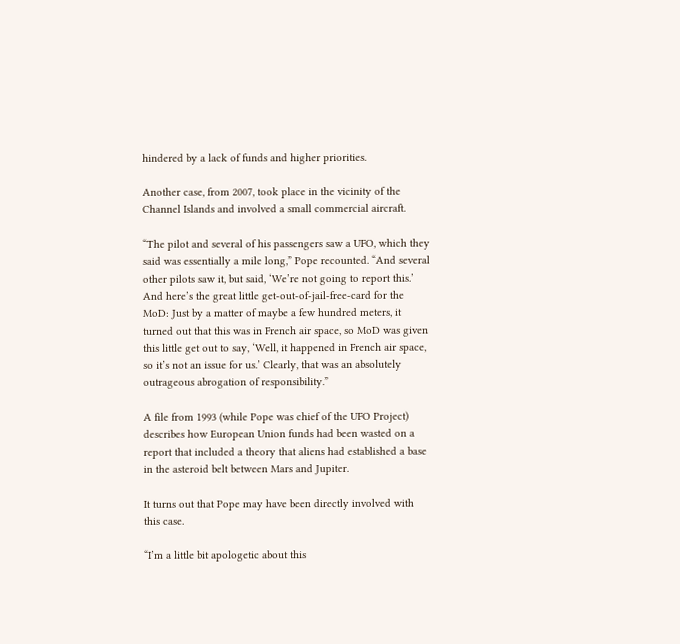hindered by a lack of funds and higher priorities.

Another case, from 2007, took place in the vicinity of the Channel Islands and involved a small commercial aircraft.

“The pilot and several of his passengers saw a UFO, which they said was essentially a mile long,” Pope recounted. “And several other pilots saw it, but said, ‘We’re not going to report this.’ And here’s the great little get-out-of-jail-free-card for the MoD: Just by a matter of maybe a few hundred meters, it turned out that this was in French air space, so MoD was given this little get out to say, ‘Well, it happened in French air space, so it’s not an issue for us.’ Clearly, that was an absolutely outrageous abrogation of responsibility.”

A file from 1993 (while Pope was chief of the UFO Project) describes how European Union funds had been wasted on a report that included a theory that aliens had established a base in the asteroid belt between Mars and Jupiter.

It turns out that Pope may have been directly involved with this case.

“I’m a little bit apologetic about this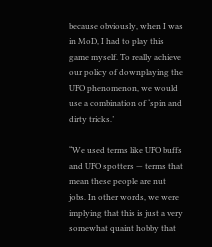because obviously, when I was in MoD, I had to play this game myself. To really achieve our policy of downplaying the UFO phenomenon, we would use a combination of ‘spin and dirty tricks.’

“We used terms like UFO buffs and UFO spotters — terms that mean these people are nut jobs. In other words, we were implying that this is just a very somewhat quaint hobby that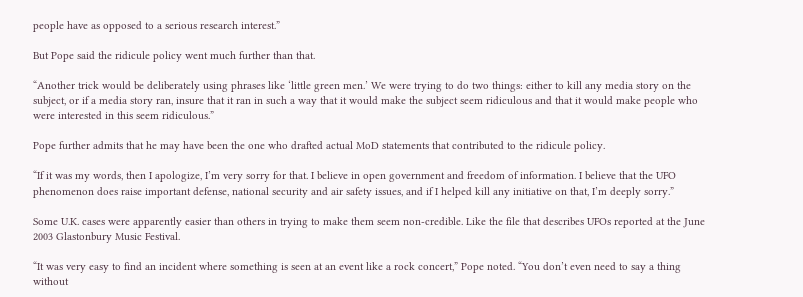people have as opposed to a serious research interest.”

But Pope said the ridicule policy went much further than that.

“Another trick would be deliberately using phrases like ‘little green men.’ We were trying to do two things: either to kill any media story on the subject, or if a media story ran, insure that it ran in such a way that it would make the subject seem ridiculous and that it would make people who were interested in this seem ridiculous.”

Pope further admits that he may have been the one who drafted actual MoD statements that contributed to the ridicule policy.

“If it was my words, then I apologize, I’m very sorry for that. I believe in open government and freedom of information. I believe that the UFO phenomenon does raise important defense, national security and air safety issues, and if I helped kill any initiative on that, I’m deeply sorry.”

Some U.K. cases were apparently easier than others in trying to make them seem non-credible. Like the file that describes UFOs reported at the June 2003 Glastonbury Music Festival.

“It was very easy to find an incident where something is seen at an event like a rock concert,” Pope noted. “You don’t even need to say a thing without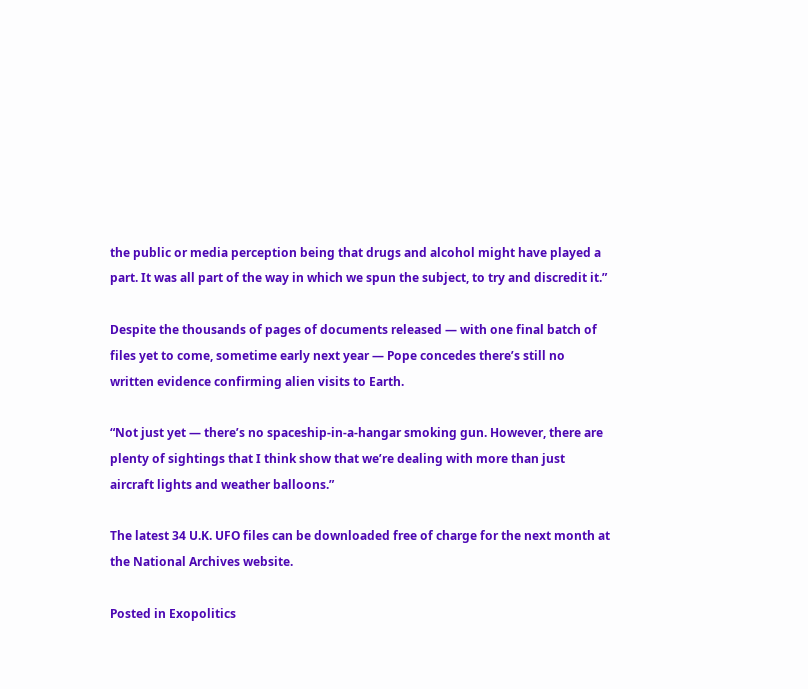the public or media perception being that drugs and alcohol might have played a part. It was all part of the way in which we spun the subject, to try and discredit it.”

Despite the thousands of pages of documents released — with one final batch of files yet to come, sometime early next year — Pope concedes there’s still no written evidence confirming alien visits to Earth.

“Not just yet — there’s no spaceship-in-a-hangar smoking gun. However, there are plenty of sightings that I think show that we’re dealing with more than just aircraft lights and weather balloons.”

The latest 34 U.K. UFO files can be downloaded free of charge for the next month at the National Archives website.

Posted in Exopolitics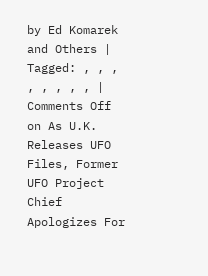by Ed Komarek and Others | Tagged: , , , , , , , , | Comments Off on As U.K. Releases UFO Files, Former UFO Project Chief Apologizes For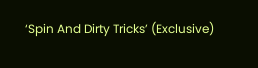‘Spin And Dirty Tricks’ (Exclusive)